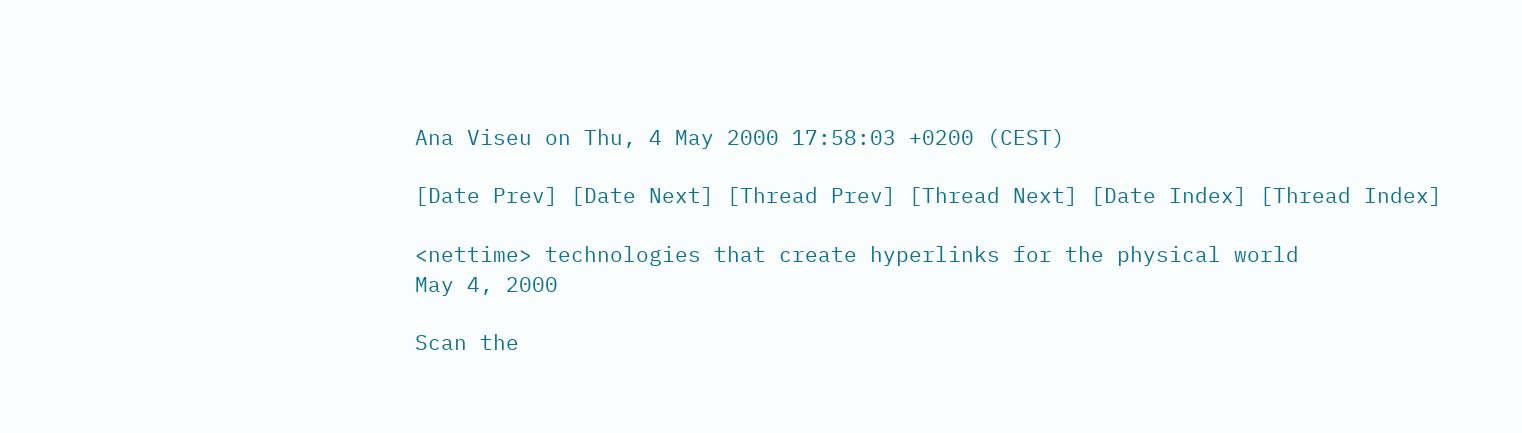Ana Viseu on Thu, 4 May 2000 17:58:03 +0200 (CEST)

[Date Prev] [Date Next] [Thread Prev] [Thread Next] [Date Index] [Thread Index]

<nettime> technologies that create hyperlinks for the physical world
May 4, 2000

Scan the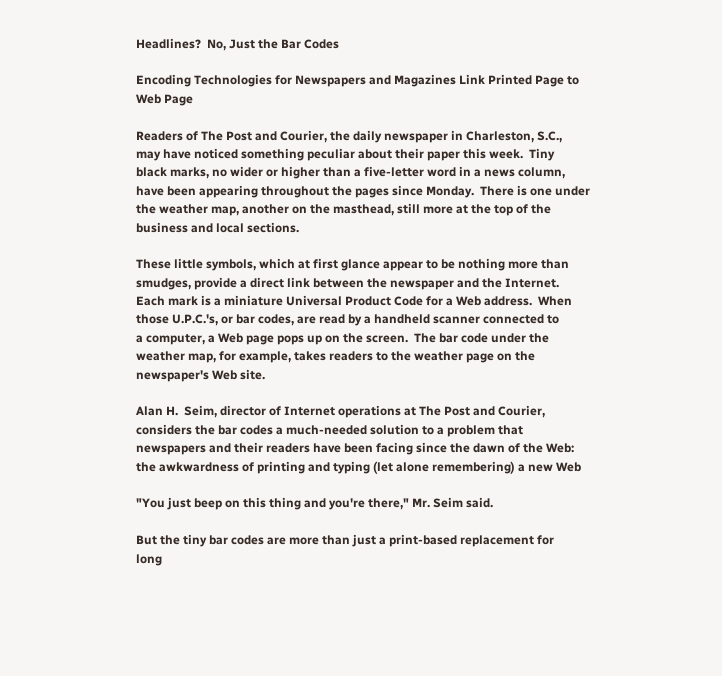Headlines?  No, Just the Bar Codes

Encoding Technologies for Newspapers and Magazines Link Printed Page to
Web Page

Readers of The Post and Courier, the daily newspaper in Charleston, S.C.,
may have noticed something peculiar about their paper this week.  Tiny
black marks, no wider or higher than a five-letter word in a news column,
have been appearing throughout the pages since Monday.  There is one under
the weather map, another on the masthead, still more at the top of the
business and local sections.

These little symbols, which at first glance appear to be nothing more than
smudges, provide a direct link between the newspaper and the Internet.
Each mark is a miniature Universal Product Code for a Web address.  When
those U.P.C.'s, or bar codes, are read by a handheld scanner connected to
a computer, a Web page pops up on the screen.  The bar code under the
weather map, for example, takes readers to the weather page on the
newspaper's Web site.

Alan H.  Seim, director of Internet operations at The Post and Courier,
considers the bar codes a much-needed solution to a problem that
newspapers and their readers have been facing since the dawn of the Web:
the awkwardness of printing and typing (let alone remembering) a new Web

"You just beep on this thing and you're there," Mr. Seim said.

But the tiny bar codes are more than just a print-based replacement for
long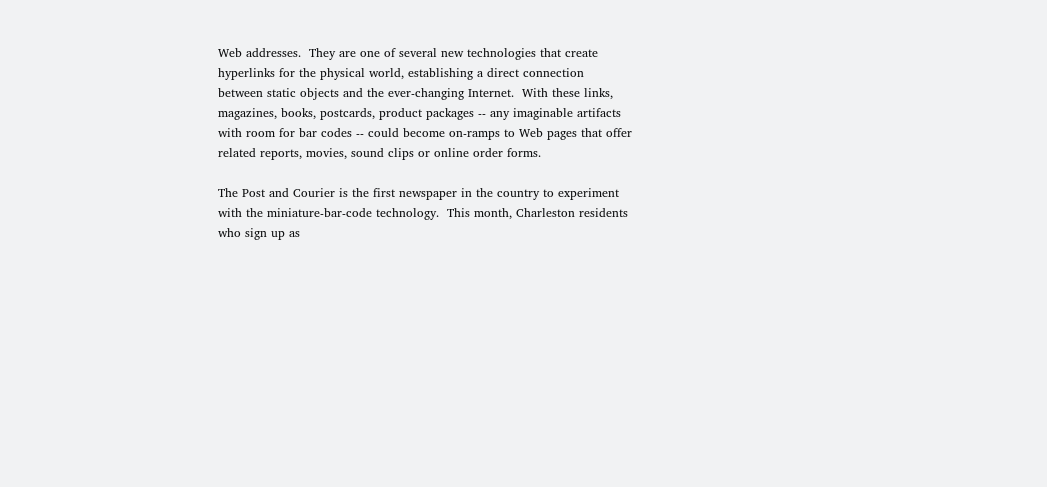Web addresses.  They are one of several new technologies that create
hyperlinks for the physical world, establishing a direct connection
between static objects and the ever-changing Internet.  With these links,
magazines, books, postcards, product packages -- any imaginable artifacts
with room for bar codes -- could become on-ramps to Web pages that offer
related reports, movies, sound clips or online order forms.

The Post and Courier is the first newspaper in the country to experiment
with the miniature-bar-code technology.  This month, Charleston residents
who sign up as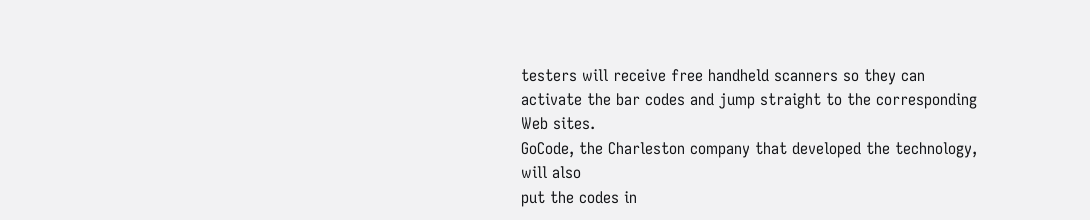testers will receive free handheld scanners so they can
activate the bar codes and jump straight to the corresponding Web sites.
GoCode, the Charleston company that developed the technology, will also
put the codes in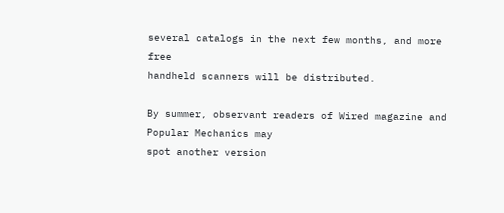several catalogs in the next few months, and more free
handheld scanners will be distributed.

By summer, observant readers of Wired magazine and Popular Mechanics may
spot another version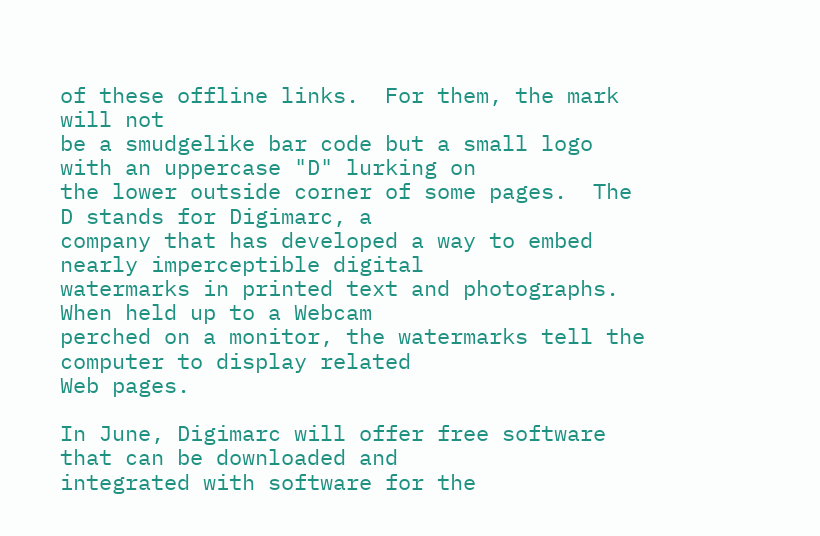of these offline links.  For them, the mark will not
be a smudgelike bar code but a small logo with an uppercase "D" lurking on
the lower outside corner of some pages.  The D stands for Digimarc, a
company that has developed a way to embed nearly imperceptible digital
watermarks in printed text and photographs.  When held up to a Webcam
perched on a monitor, the watermarks tell the computer to display related
Web pages.

In June, Digimarc will offer free software that can be downloaded and
integrated with software for the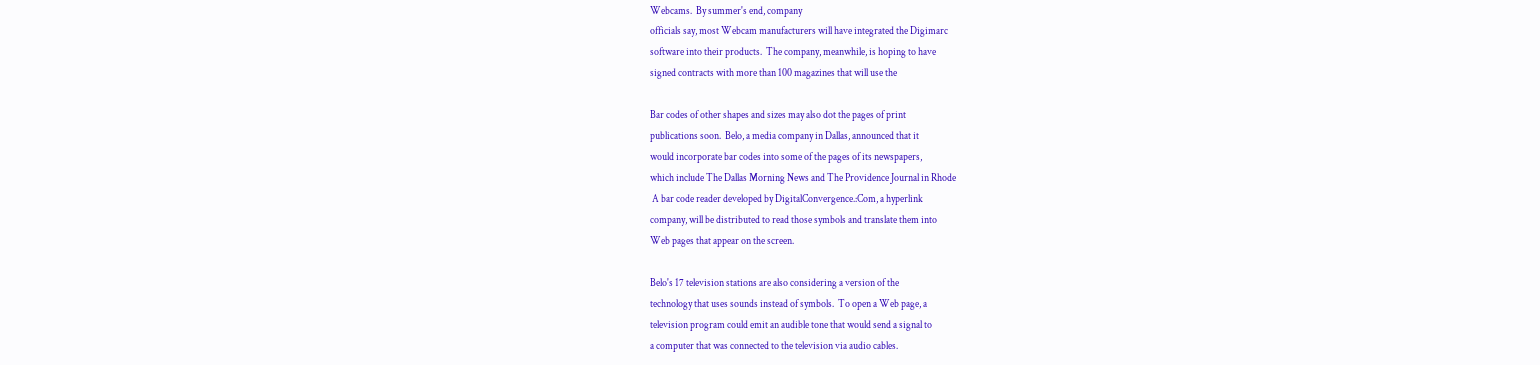Webcams.  By summer's end, company
officials say, most Webcam manufacturers will have integrated the Digimarc
software into their products.  The company, meanwhile, is hoping to have
signed contracts with more than 100 magazines that will use the

Bar codes of other shapes and sizes may also dot the pages of print
publications soon.  Belo, a media company in Dallas, announced that it
would incorporate bar codes into some of the pages of its newspapers,
which include The Dallas Morning News and The Providence Journal in Rhode
 A bar code reader developed by DigitalConvergence.:Com, a hyperlink
company, will be distributed to read those symbols and translate them into
Web pages that appear on the screen.

Belo's 17 television stations are also considering a version of the
technology that uses sounds instead of symbols.  To open a Web page, a
television program could emit an audible tone that would send a signal to
a computer that was connected to the television via audio cables.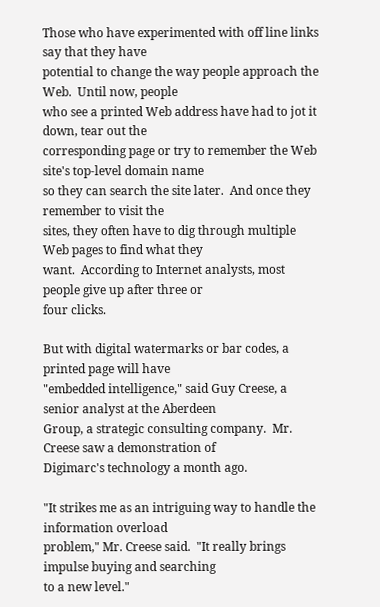Those who have experimented with off line links say that they have
potential to change the way people approach the Web.  Until now, people
who see a printed Web address have had to jot it down, tear out the
corresponding page or try to remember the Web site's top-level domain name
so they can search the site later.  And once they remember to visit the
sites, they often have to dig through multiple Web pages to find what they
want.  According to Internet analysts, most people give up after three or
four clicks.

But with digital watermarks or bar codes, a printed page will have
"embedded intelligence," said Guy Creese, a senior analyst at the Aberdeen
Group, a strategic consulting company.  Mr. Creese saw a demonstration of
Digimarc's technology a month ago.

"It strikes me as an intriguing way to handle the information overload
problem," Mr. Creese said.  "It really brings impulse buying and searching
to a new level."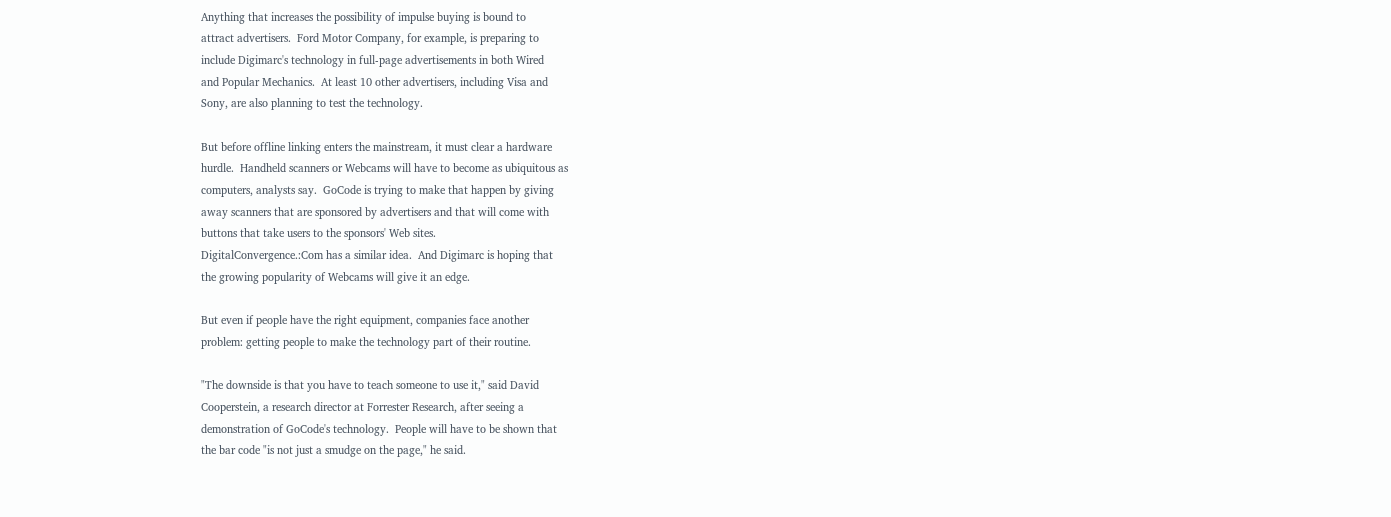Anything that increases the possibility of impulse buying is bound to
attract advertisers.  Ford Motor Company, for example, is preparing to
include Digimarc's technology in full-page advertisements in both Wired
and Popular Mechanics.  At least 10 other advertisers, including Visa and
Sony, are also planning to test the technology.

But before offline linking enters the mainstream, it must clear a hardware
hurdle.  Handheld scanners or Webcams will have to become as ubiquitous as
computers, analysts say.  GoCode is trying to make that happen by giving
away scanners that are sponsored by advertisers and that will come with
buttons that take users to the sponsors' Web sites.
DigitalConvergence.:Com has a similar idea.  And Digimarc is hoping that
the growing popularity of Webcams will give it an edge.

But even if people have the right equipment, companies face another
problem: getting people to make the technology part of their routine.

"The downside is that you have to teach someone to use it," said David
Cooperstein, a research director at Forrester Research, after seeing a
demonstration of GoCode's technology.  People will have to be shown that
the bar code "is not just a smudge on the page," he said.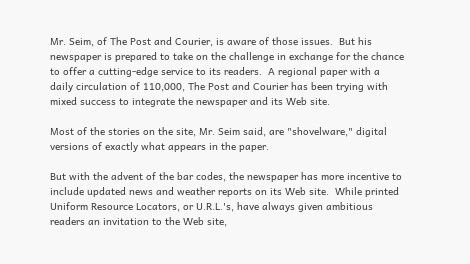Mr. Seim, of The Post and Courier, is aware of those issues.  But his
newspaper is prepared to take on the challenge in exchange for the chance
to offer a cutting-edge service to its readers.  A regional paper with a
daily circulation of 110,000, The Post and Courier has been trying with
mixed success to integrate the newspaper and its Web site.

Most of the stories on the site, Mr. Seim said, are "shovelware," digital
versions of exactly what appears in the paper.

But with the advent of the bar codes, the newspaper has more incentive to
include updated news and weather reports on its Web site.  While printed
Uniform Resource Locators, or U.R.L.'s, have always given ambitious
readers an invitation to the Web site,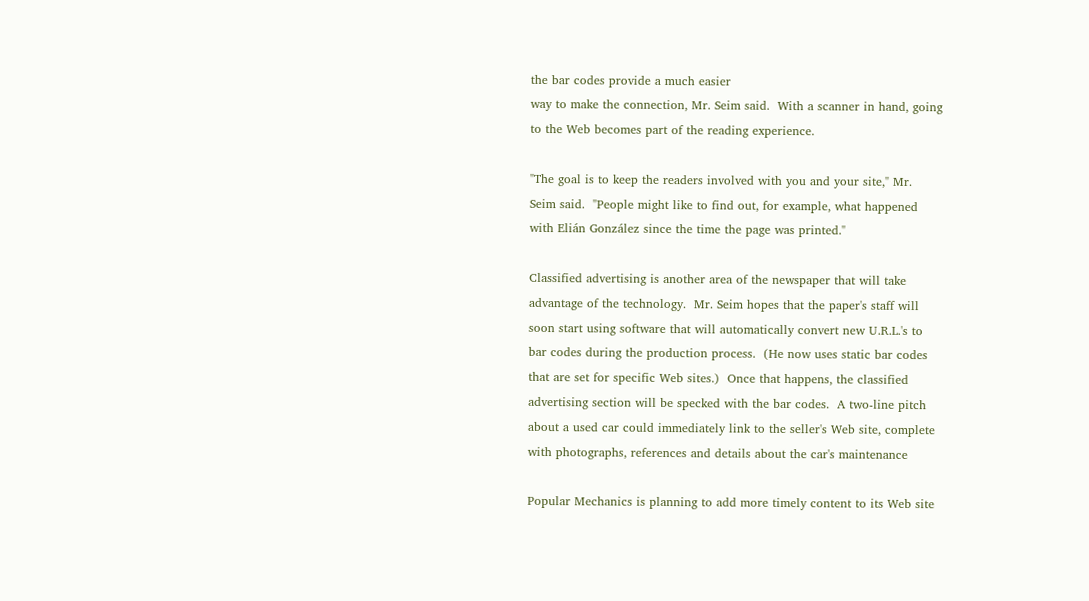the bar codes provide a much easier
way to make the connection, Mr. Seim said.  With a scanner in hand, going
to the Web becomes part of the reading experience.

"The goal is to keep the readers involved with you and your site," Mr.
Seim said.  "People might like to find out, for example, what happened
with Elián González since the time the page was printed."

Classified advertising is another area of the newspaper that will take
advantage of the technology.  Mr. Seim hopes that the paper's staff will
soon start using software that will automatically convert new U.R.L.'s to
bar codes during the production process.  (He now uses static bar codes
that are set for specific Web sites.)  Once that happens, the classified
advertising section will be specked with the bar codes.  A two-line pitch
about a used car could immediately link to the seller's Web site, complete
with photographs, references and details about the car's maintenance

Popular Mechanics is planning to add more timely content to its Web site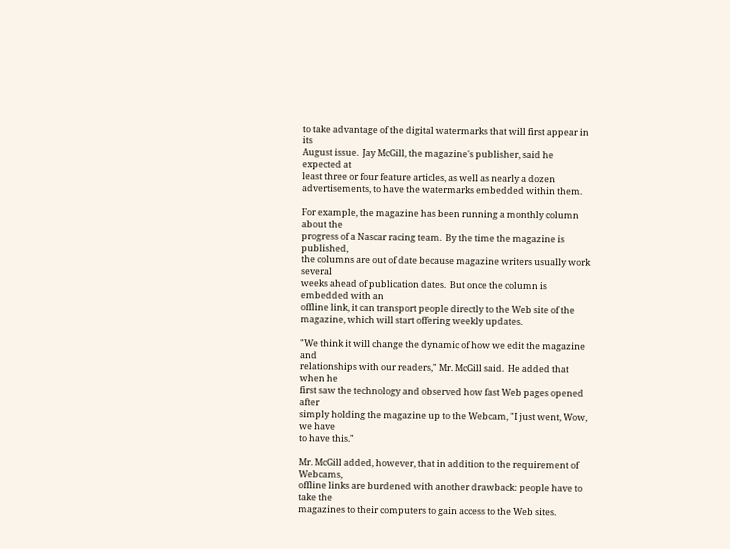to take advantage of the digital watermarks that will first appear in its
August issue.  Jay McGill, the magazine's publisher, said he expected at
least three or four feature articles, as well as nearly a dozen
advertisements, to have the watermarks embedded within them.

For example, the magazine has been running a monthly column about the
progress of a Nascar racing team.  By the time the magazine is published,
the columns are out of date because magazine writers usually work several
weeks ahead of publication dates.  But once the column is embedded with an
offline link, it can transport people directly to the Web site of the
magazine, which will start offering weekly updates.

"We think it will change the dynamic of how we edit the magazine and
relationships with our readers," Mr. McGill said.  He added that when he
first saw the technology and observed how fast Web pages opened after
simply holding the magazine up to the Webcam, "I just went, Wow, we have
to have this."

Mr. McGill added, however, that in addition to the requirement of Webcams,
offline links are burdened with another drawback: people have to take the
magazines to their computers to gain access to the Web sites.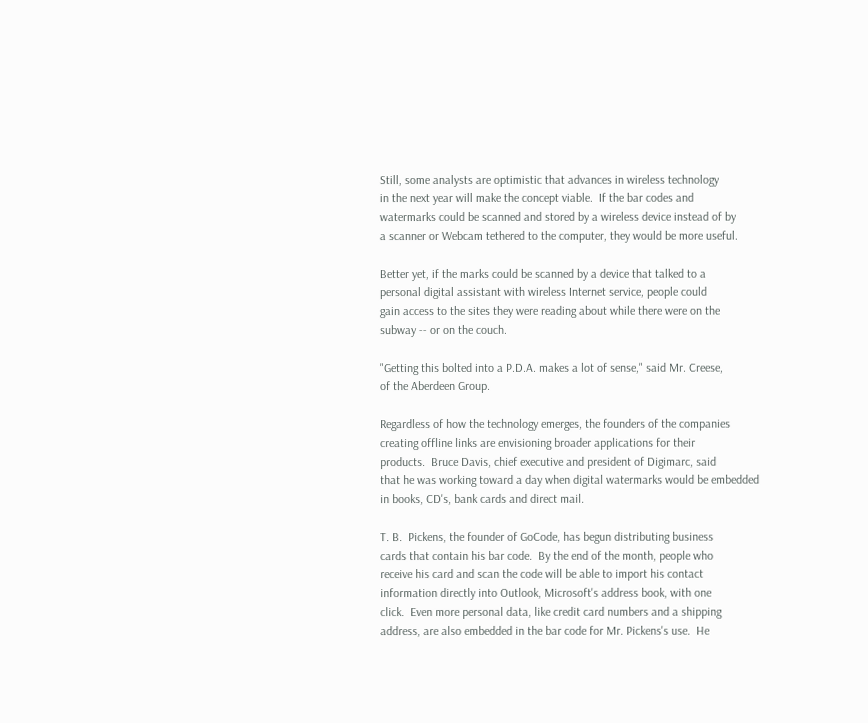Still, some analysts are optimistic that advances in wireless technology
in the next year will make the concept viable.  If the bar codes and
watermarks could be scanned and stored by a wireless device instead of by
a scanner or Webcam tethered to the computer, they would be more useful.

Better yet, if the marks could be scanned by a device that talked to a
personal digital assistant with wireless Internet service, people could
gain access to the sites they were reading about while there were on the
subway -- or on the couch.

"Getting this bolted into a P.D.A. makes a lot of sense," said Mr. Creese,
of the Aberdeen Group.

Regardless of how the technology emerges, the founders of the companies
creating offline links are envisioning broader applications for their
products.  Bruce Davis, chief executive and president of Digimarc, said
that he was working toward a day when digital watermarks would be embedded
in books, CD's, bank cards and direct mail.

T. B.  Pickens, the founder of GoCode, has begun distributing business
cards that contain his bar code.  By the end of the month, people who
receive his card and scan the code will be able to import his contact
information directly into Outlook, Microsoft's address book, with one
click.  Even more personal data, like credit card numbers and a shipping
address, are also embedded in the bar code for Mr. Pickens's use.  He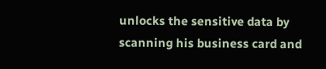unlocks the sensitive data by scanning his business card and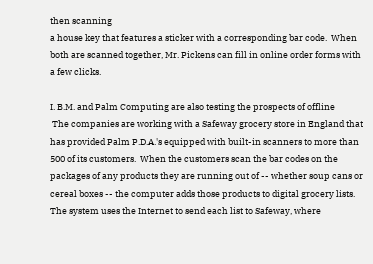then scanning
a house key that features a sticker with a corresponding bar code.  When
both are scanned together, Mr. Pickens can fill in online order forms with
a few clicks.

I. B.M. and Palm Computing are also testing the prospects of offline
 The companies are working with a Safeway grocery store in England that
has provided Palm P.D.A.'s equipped with built-in scanners to more than
500 of its customers.  When the customers scan the bar codes on the
packages of any products they are running out of -- whether soup cans or
cereal boxes -- the computer adds those products to digital grocery lists.
The system uses the Internet to send each list to Safeway, where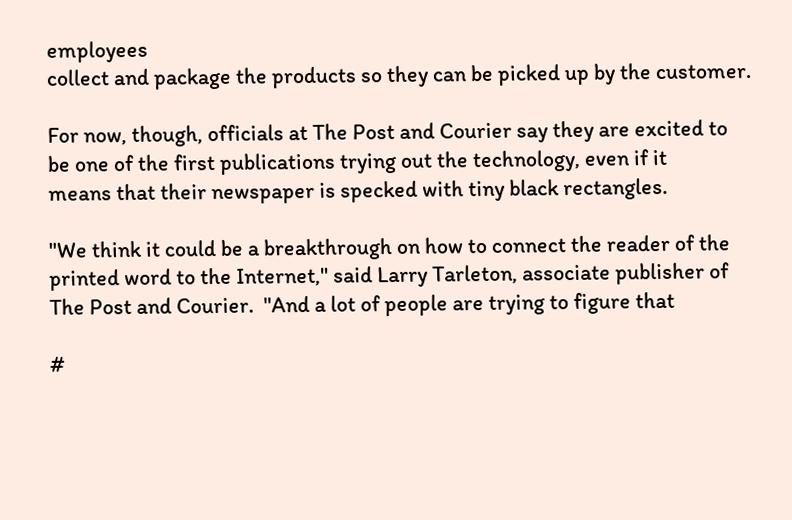employees
collect and package the products so they can be picked up by the customer.

For now, though, officials at The Post and Courier say they are excited to
be one of the first publications trying out the technology, even if it
means that their newspaper is specked with tiny black rectangles.

"We think it could be a breakthrough on how to connect the reader of the
printed word to the Internet," said Larry Tarleton, associate publisher of
The Post and Courier.  "And a lot of people are trying to figure that

#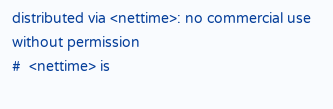distributed via <nettime>: no commercial use without permission
#  <nettime> is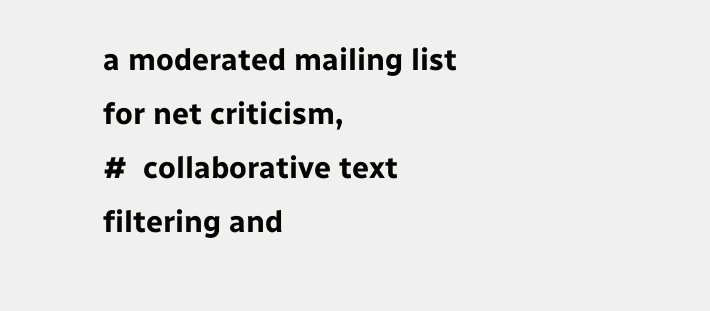a moderated mailing list for net criticism,
#  collaborative text filtering and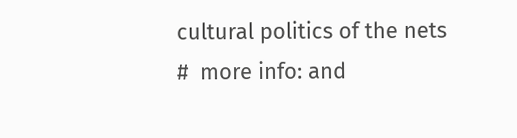cultural politics of the nets
#  more info: and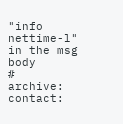"info nettime-l" in the msg body
#  archive: contact: